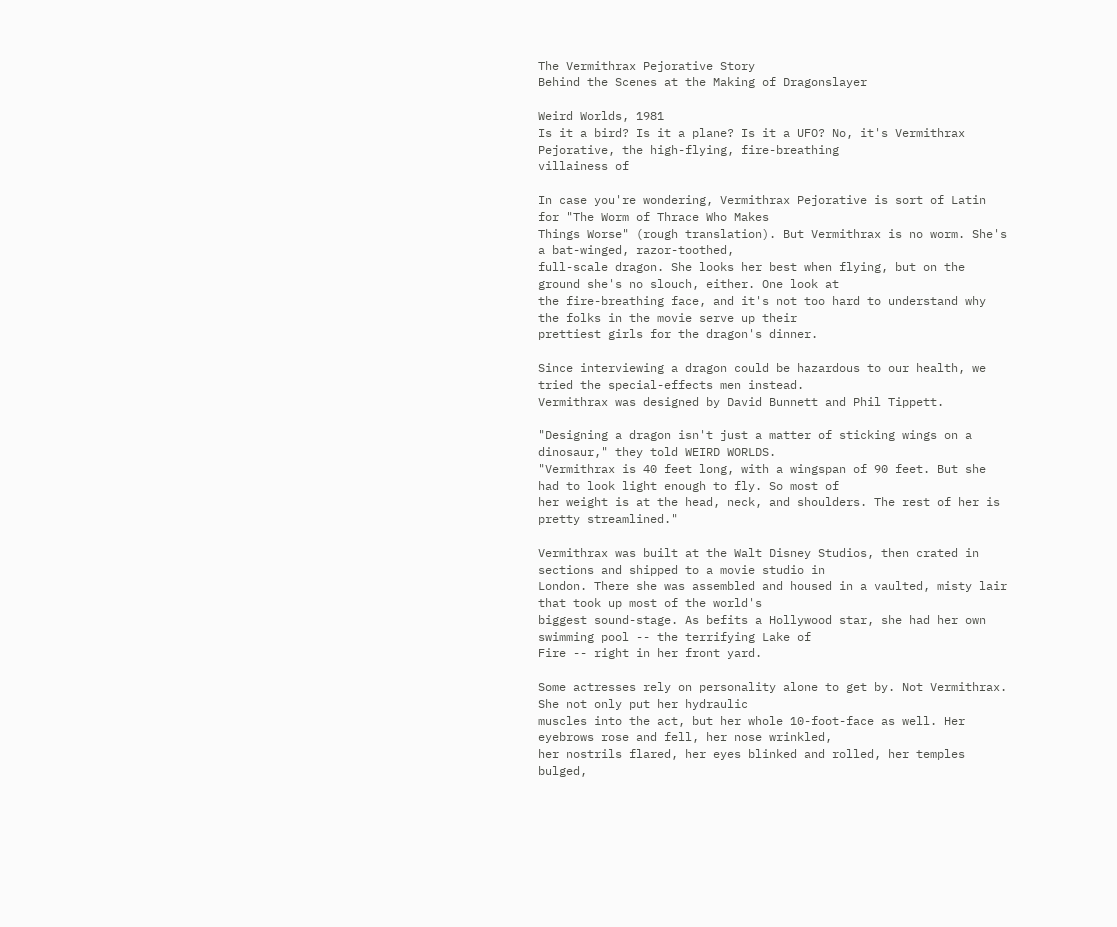The Vermithrax Pejorative Story
Behind the Scenes at the Making of Dragonslayer

Weird Worlds, 1981
Is it a bird? Is it a plane? Is it a UFO? No, it's Vermithrax Pejorative, the high-flying, fire-breathing
villainess of

In case you're wondering, Vermithrax Pejorative is sort of Latin for "The Worm of Thrace Who Makes
Things Worse" (rough translation). But Vermithrax is no worm. She's a bat-winged, razor-toothed,
full-scale dragon. She looks her best when flying, but on the ground she's no slouch, either. One look at
the fire-breathing face, and it's not too hard to understand why the folks in the movie serve up their
prettiest girls for the dragon's dinner.

Since interviewing a dragon could be hazardous to our health, we tried the special-effects men instead.
Vermithrax was designed by David Bunnett and Phil Tippett.

"Designing a dragon isn't just a matter of sticking wings on a dinosaur," they told WEIRD WORLDS.
"Vermithrax is 40 feet long, with a wingspan of 90 feet. But she had to look light enough to fly. So most of
her weight is at the head, neck, and shoulders. The rest of her is pretty streamlined."

Vermithrax was built at the Walt Disney Studios, then crated in sections and shipped to a movie studio in
London. There she was assembled and housed in a vaulted, misty lair that took up most of the world's
biggest sound-stage. As befits a Hollywood star, she had her own swimming pool -- the terrifying Lake of
Fire -- right in her front yard.

Some actresses rely on personality alone to get by. Not Vermithrax. She not only put her hydraulic
muscles into the act, but her whole 10-foot-face as well. Her eyebrows rose and fell, her nose wrinkled,
her nostrils flared, her eyes blinked and rolled, her temples bulged,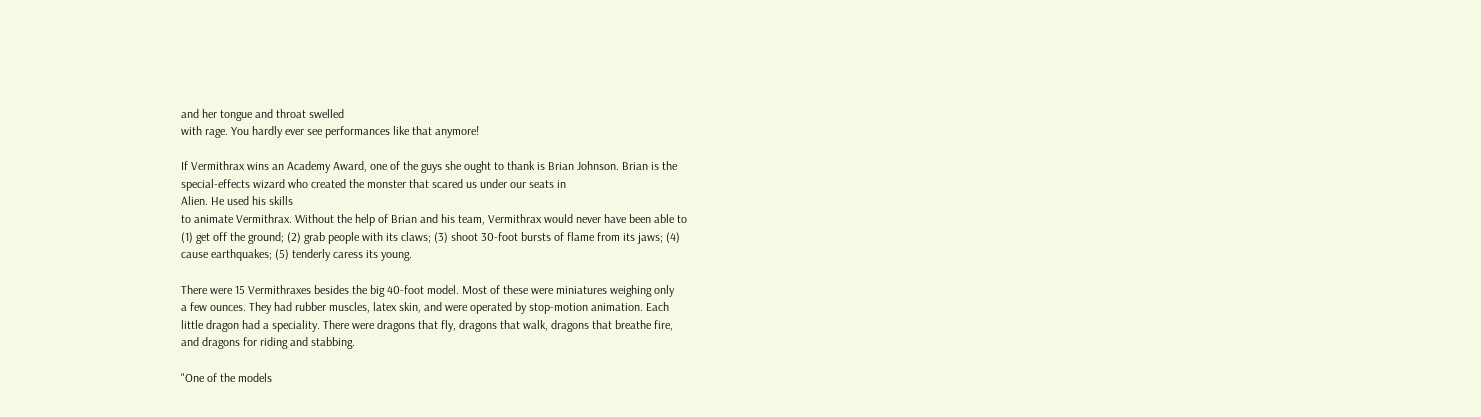and her tongue and throat swelled
with rage. You hardly ever see performances like that anymore!

If Vermithrax wins an Academy Award, one of the guys she ought to thank is Brian Johnson. Brian is the
special-effects wizard who created the monster that scared us under our seats in
Alien. He used his skills
to animate Vermithrax. Without the help of Brian and his team, Vermithrax would never have been able to
(1) get off the ground; (2) grab people with its claws; (3) shoot 30-foot bursts of flame from its jaws; (4)
cause earthquakes; (5) tenderly caress its young.

There were 15 Vermithraxes besides the big 40-foot model. Most of these were miniatures weighing only
a few ounces. They had rubber muscles, latex skin, and were operated by stop-motion animation. Each
little dragon had a speciality. There were dragons that fly, dragons that walk, dragons that breathe fire,
and dragons for riding and stabbing.

"One of the models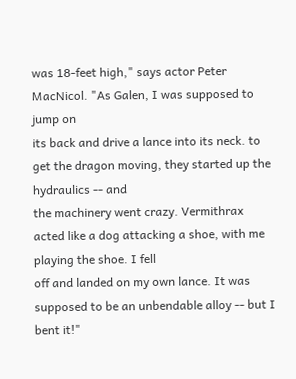was 18-feet high," says actor Peter MacNicol. "As Galen, I was supposed to jump on
its back and drive a lance into its neck. to get the dragon moving, they started up the hydraulics -- and
the machinery went crazy. Vermithrax acted like a dog attacking a shoe, with me playing the shoe. I fell
off and landed on my own lance. It was supposed to be an unbendable alloy -- but I bent it!"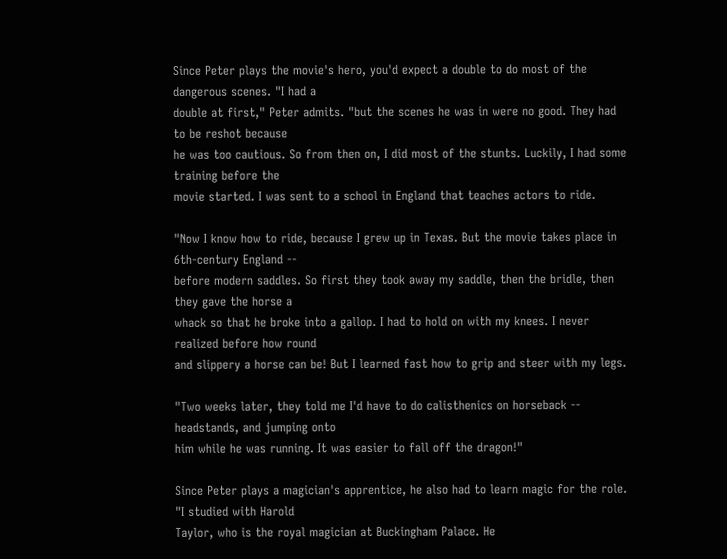Since Peter plays the movie's hero, you'd expect a double to do most of the dangerous scenes. "I had a
double at first," Peter admits. "but the scenes he was in were no good. They had to be reshot because
he was too cautious. So from then on, I did most of the stunts. Luckily, I had some training before the
movie started. I was sent to a school in England that teaches actors to ride.

"Now I know how to ride, because I grew up in Texas. But the movie takes place in 6th-century England --
before modern saddles. So first they took away my saddle, then the bridle, then they gave the horse a
whack so that he broke into a gallop. I had to hold on with my knees. I never realized before how round
and slippery a horse can be! But I learned fast how to grip and steer with my legs.

"Two weeks later, they told me I'd have to do calisthenics on horseback -- headstands, and jumping onto
him while he was running. It was easier to fall off the dragon!"

Since Peter plays a magician's apprentice, he also had to learn magic for the role. "I studied with Harold
Taylor, who is the royal magician at Buckingham Palace. He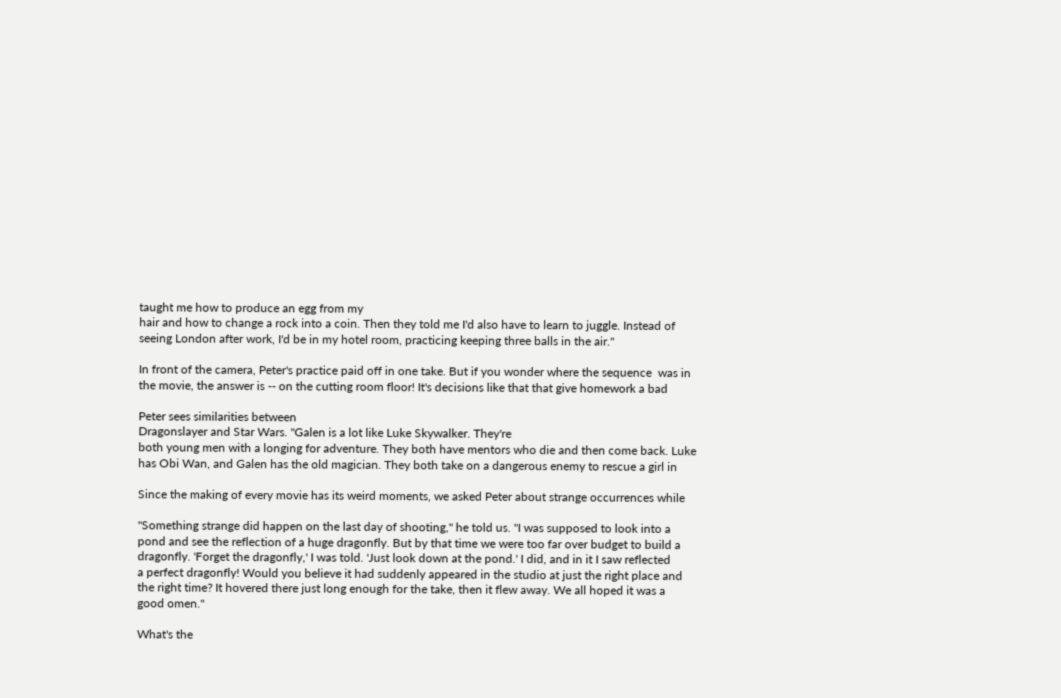taught me how to produce an egg from my
hair and how to change a rock into a coin. Then they told me I'd also have to learn to juggle. Instead of
seeing London after work, I'd be in my hotel room, practicing keeping three balls in the air."

In front of the camera, Peter's practice paid off in one take. But if you wonder where the sequence  was in
the movie, the answer is -- on the cutting room floor! It's decisions like that that give homework a bad

Peter sees similarities between
Dragonslayer and Star Wars. "Galen is a lot like Luke Skywalker. They're
both young men with a longing for adventure. They both have mentors who die and then come back. Luke
has Obi Wan, and Galen has the old magician. They both take on a dangerous enemy to rescue a girl in

Since the making of every movie has its weird moments, we asked Peter about strange occurrences while

"Something strange did happen on the last day of shooting," he told us. "I was supposed to look into a
pond and see the reflection of a huge dragonfly. But by that time we were too far over budget to build a
dragonfly. 'Forget the dragonfly,' I was told. 'Just look down at the pond.' I did, and in it I saw reflected
a perfect dragonfly! Would you believe it had suddenly appeared in the studio at just the right place and
the right time? It hovered there just long enough for the take, then it flew away. We all hoped it was a
good omen."

What's the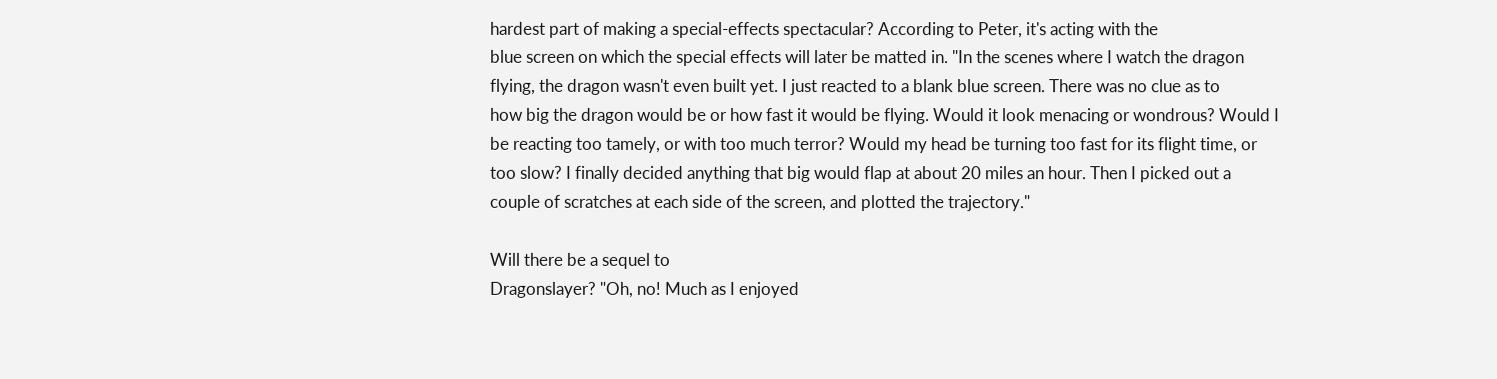hardest part of making a special-effects spectacular? According to Peter, it's acting with the
blue screen on which the special effects will later be matted in. "In the scenes where I watch the dragon
flying, the dragon wasn't even built yet. I just reacted to a blank blue screen. There was no clue as to
how big the dragon would be or how fast it would be flying. Would it look menacing or wondrous? Would I
be reacting too tamely, or with too much terror? Would my head be turning too fast for its flight time, or
too slow? I finally decided anything that big would flap at about 20 miles an hour. Then I picked out a
couple of scratches at each side of the screen, and plotted the trajectory."

Will there be a sequel to
Dragonslayer? "Oh, no! Much as I enjoyed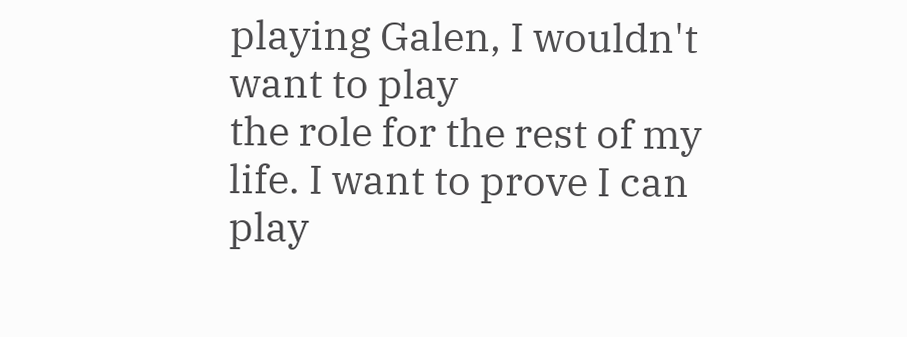playing Galen, I wouldn't want to play
the role for the rest of my life. I want to prove I can play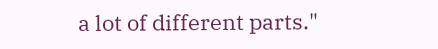a lot of different parts."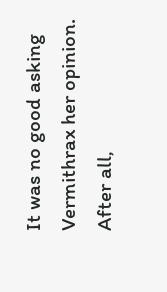It was no good asking Vermithrax her opinion. After all,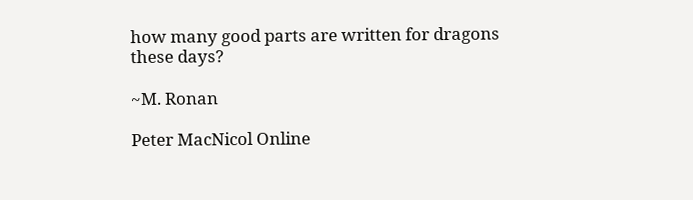how many good parts are written for dragons
these days?

~M. Ronan

Peter MacNicol Online